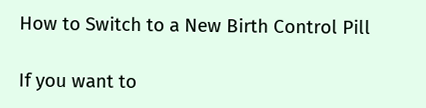How to Switch to a New Birth Control Pill

If you want to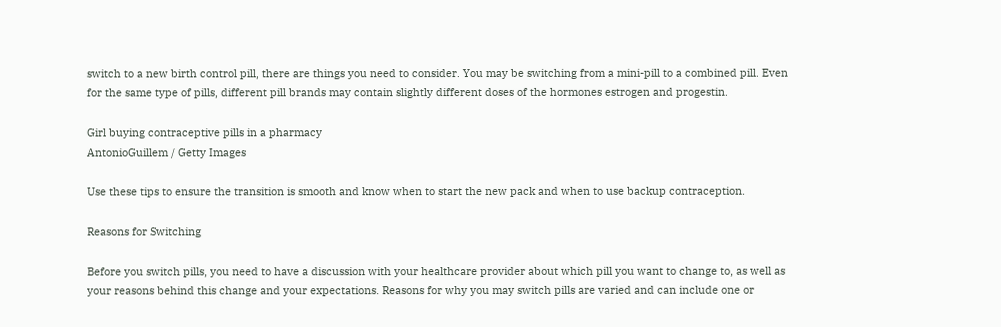switch to a new birth control pill, there are things you need to consider. You may be switching from a mini-pill to a combined pill. Even for the same type of pills, different pill brands may contain slightly different doses of the hormones estrogen and progestin.

Girl buying contraceptive pills in a pharmacy
AntonioGuillem / Getty Images

Use these tips to ensure the transition is smooth and know when to start the new pack and when to use backup contraception.

Reasons for Switching

Before you switch pills, you need to have a discussion with your healthcare provider about which pill you want to change to, as well as your reasons behind this change and your expectations. Reasons for why you may switch pills are varied and can include one or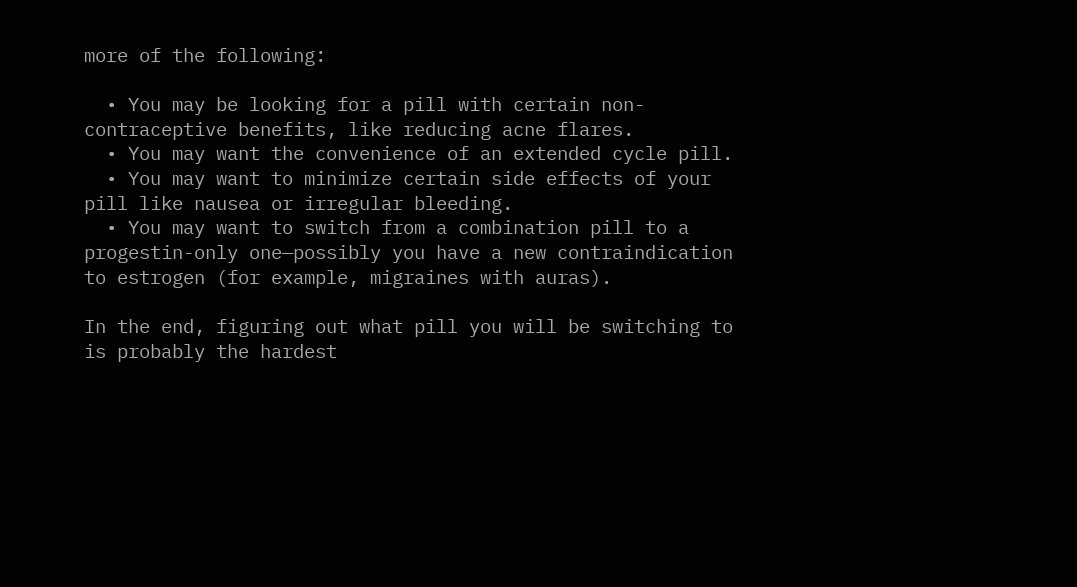more of the following:

  • You may be looking for a pill with certain non-contraceptive benefits, like reducing acne flares.
  • You may want the convenience of an extended cycle pill.
  • You may want to minimize certain side effects of your pill like nausea or irregular bleeding.
  • You may want to switch from a combination pill to a progestin-only one—possibly you have a new contraindication to estrogen (for example, migraines with auras).

In the end, figuring out what pill you will be switching to is probably the hardest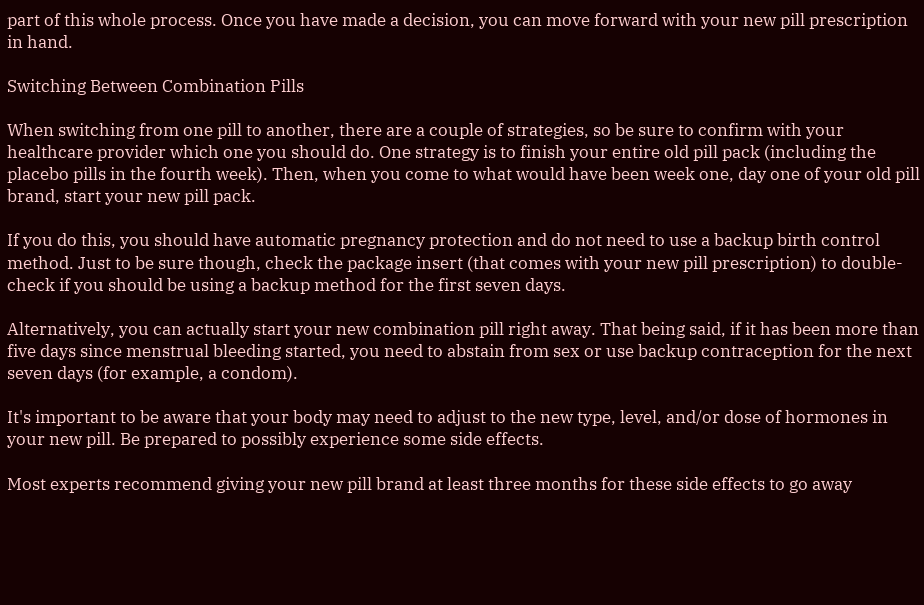part of this whole process. Once you have made a decision, you can move forward with your new pill prescription in hand.

Switching Between Combination Pills

When switching from one pill to another, there are a couple of strategies, so be sure to confirm with your healthcare provider which one you should do. One strategy is to finish your entire old pill pack (including the placebo pills in the fourth week). Then, when you come to what would have been week one, day one of your old pill brand, start your new pill pack.

If you do this, you should have automatic pregnancy protection and do not need to use a backup birth control method. Just to be sure though, check the package insert (that comes with your new pill prescription) to double-check if you should be using a backup method for the first seven days.

Alternatively, you can actually start your new combination pill right away. That being said, if it has been more than five days since menstrual bleeding started, you need to abstain from sex or use backup contraception for the next seven days (for example, a condom).

It's important to be aware that your body may need to adjust to the new type, level, and/or dose of hormones in your new pill. Be prepared to possibly experience some side effects.

Most experts recommend giving your new pill brand at least three months for these side effects to go away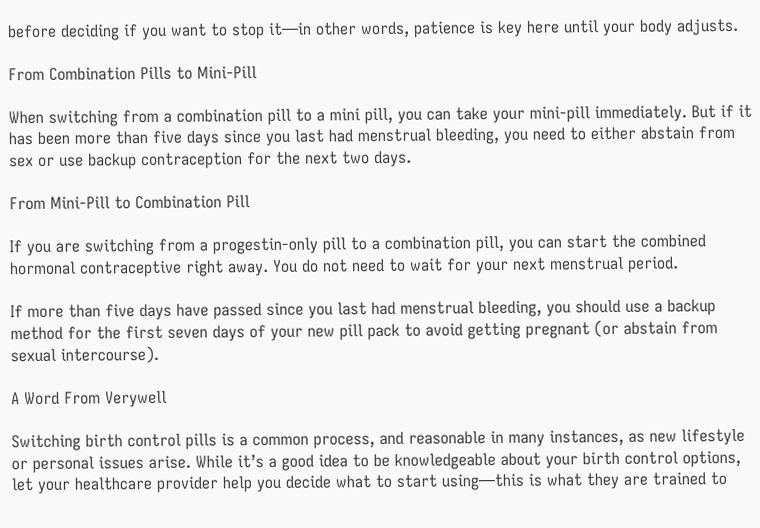before deciding if you want to stop it—in other words, patience is key here until your body adjusts.

From Combination Pills to Mini-Pill

When switching from a combination pill to a mini pill, you can take your mini-pill immediately. But if it has been more than five days since you last had menstrual bleeding, you need to either abstain from sex or use backup contraception for the next two days.

From Mini-Pill to Combination Pill

If you are switching from a progestin-only pill to a combination pill, you can start the combined hormonal contraceptive right away. You do not need to wait for your next menstrual period.

If more than five days have passed since you last had menstrual bleeding, you should use a backup method for the first seven days of your new pill pack to avoid getting pregnant (or abstain from sexual intercourse).

A Word From Verywell

Switching birth control pills is a common process, and reasonable in many instances, as new lifestyle or personal issues arise. While it’s a good idea to be knowledgeable about your birth control options, let your healthcare provider help you decide what to start using—this is what they are trained to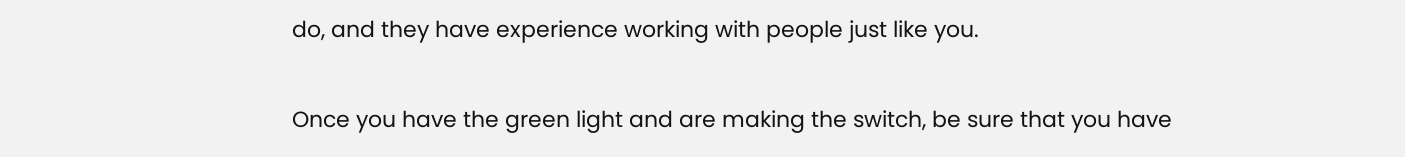do, and they have experience working with people just like you.

Once you have the green light and are making the switch, be sure that you have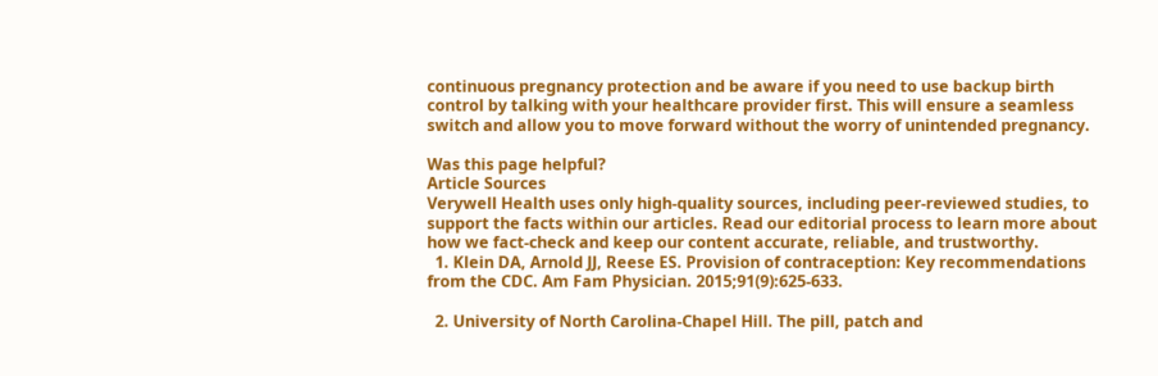continuous pregnancy protection and be aware if you need to use backup birth control by talking with your healthcare provider first. This will ensure a seamless switch and allow you to move forward without the worry of unintended pregnancy.

Was this page helpful?
Article Sources
Verywell Health uses only high-quality sources, including peer-reviewed studies, to support the facts within our articles. Read our editorial process to learn more about how we fact-check and keep our content accurate, reliable, and trustworthy.
  1. Klein DA, Arnold JJ, Reese ES. Provision of contraception: Key recommendations from the CDC. Am Fam Physician. 2015;91(9):625-633.

  2. University of North Carolina-Chapel Hill. The pill, patch and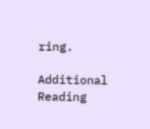ring.

Additional Reading